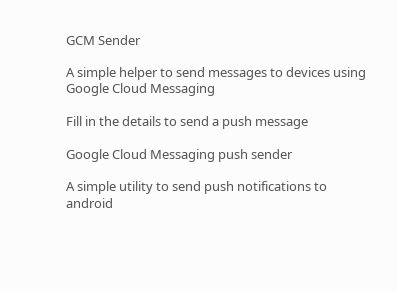GCM Sender

A simple helper to send messages to devices using Google Cloud Messaging

Fill in the details to send a push message

Google Cloud Messaging push sender

A simple utility to send push notifications to android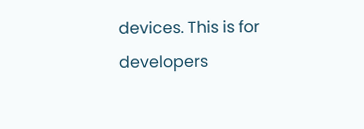devices. This is for developers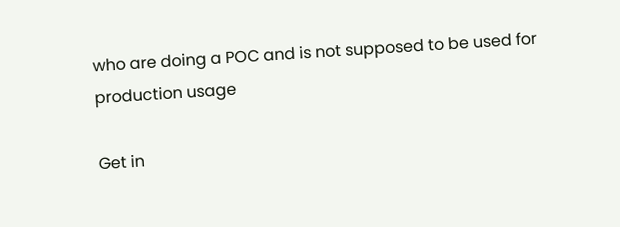who are doing a POC and is not supposed to be used for production usage

Get in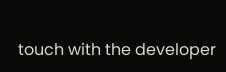touch with the developer